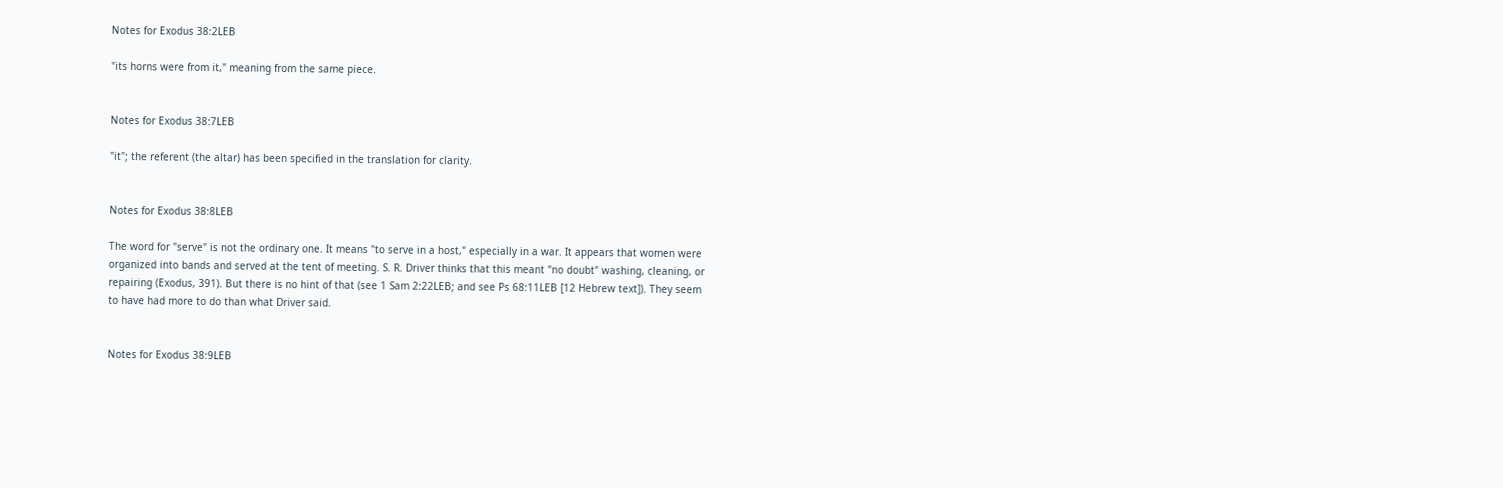Notes for Exodus 38:2LEB

"its horns were from it," meaning from the same piece.


Notes for Exodus 38:7LEB

"it"; the referent (the altar) has been specified in the translation for clarity.


Notes for Exodus 38:8LEB

The word for "serve" is not the ordinary one. It means "to serve in a host," especially in a war. It appears that women were organized into bands and served at the tent of meeting. S. R. Driver thinks that this meant "no doubt" washing, cleaning, or repairing (Exodus, 391). But there is no hint of that (see 1 Sam 2:22LEB; and see Ps 68:11LEB [12 Hebrew text]). They seem to have had more to do than what Driver said.


Notes for Exodus 38:9LEB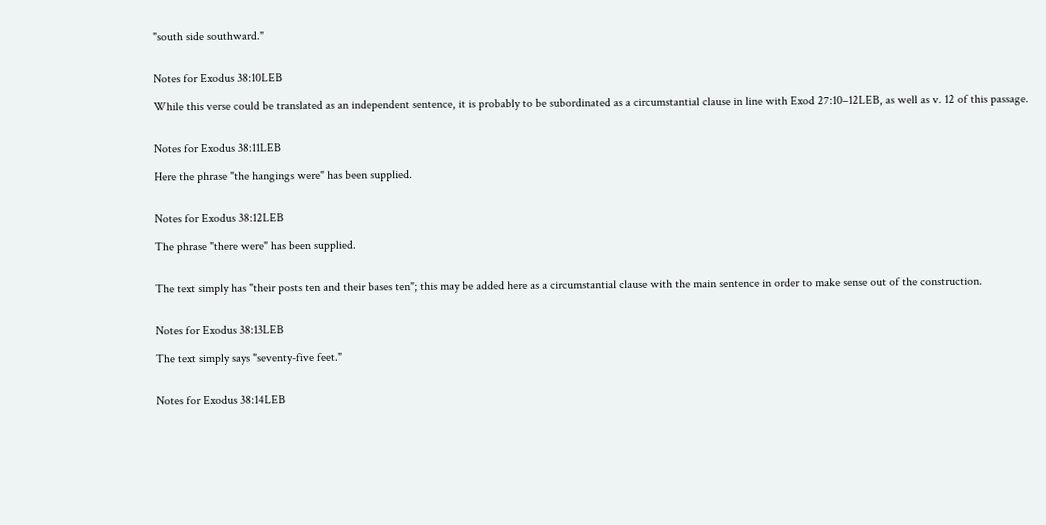"south side southward."


Notes for Exodus 38:10LEB

While this verse could be translated as an independent sentence, it is probably to be subordinated as a circumstantial clause in line with Exod 27:10–12LEB, as well as v. 12 of this passage.


Notes for Exodus 38:11LEB

Here the phrase "the hangings were" has been supplied.


Notes for Exodus 38:12LEB

The phrase "there were" has been supplied.


The text simply has "their posts ten and their bases ten"; this may be added here as a circumstantial clause with the main sentence in order to make sense out of the construction.


Notes for Exodus 38:13LEB

The text simply says "seventy-five feet."


Notes for Exodus 38:14LEB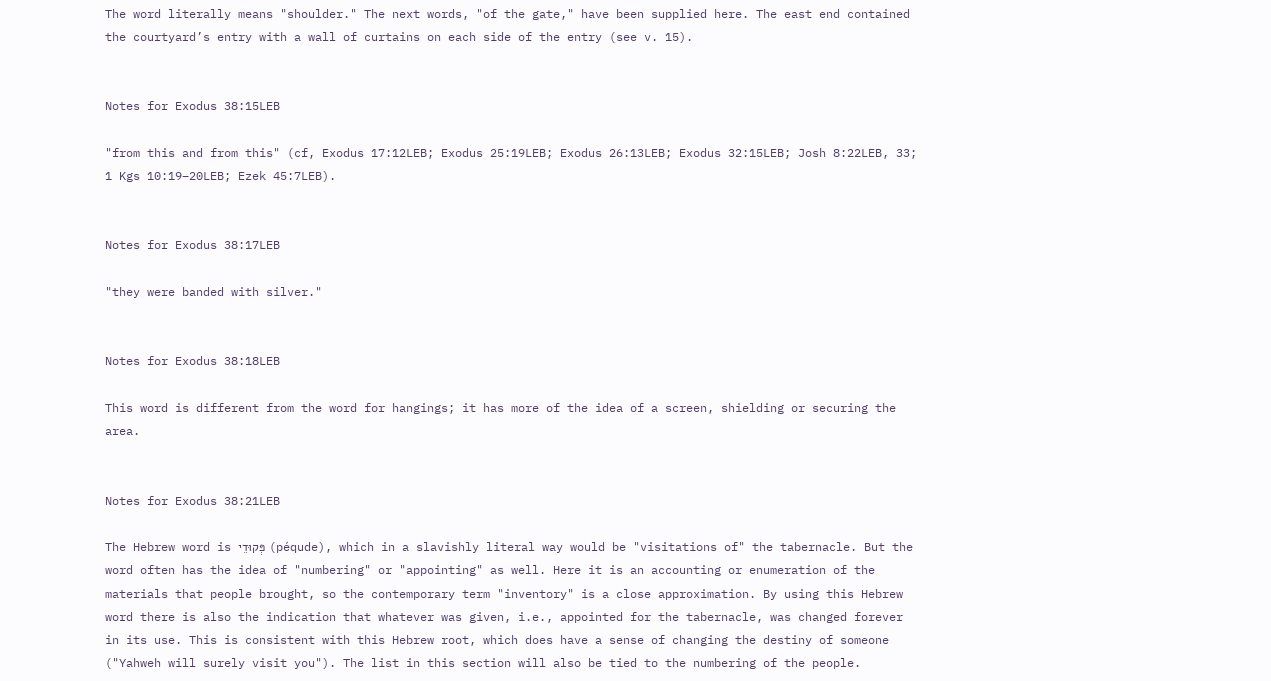The word literally means "shoulder." The next words, "of the gate," have been supplied here. The east end contained the courtyard’s entry with a wall of curtains on each side of the entry (see v. 15).


Notes for Exodus 38:15LEB

"from this and from this" (cf, Exodus 17:12LEB; Exodus 25:19LEB; Exodus 26:13LEB; Exodus 32:15LEB; Josh 8:22LEB, 33; 1 Kgs 10:19–20LEB; Ezek 45:7LEB).


Notes for Exodus 38:17LEB

"they were banded with silver."


Notes for Exodus 38:18LEB

This word is different from the word for hangings; it has more of the idea of a screen, shielding or securing the area.


Notes for Exodus 38:21LEB

The Hebrew word is פְּקוּדֵי (péqude), which in a slavishly literal way would be "visitations of" the tabernacle. But the word often has the idea of "numbering" or "appointing" as well. Here it is an accounting or enumeration of the materials that people brought, so the contemporary term "inventory" is a close approximation. By using this Hebrew word there is also the indication that whatever was given, i.e., appointed for the tabernacle, was changed forever in its use. This is consistent with this Hebrew root, which does have a sense of changing the destiny of someone ("Yahweh will surely visit you"). The list in this section will also be tied to the numbering of the people.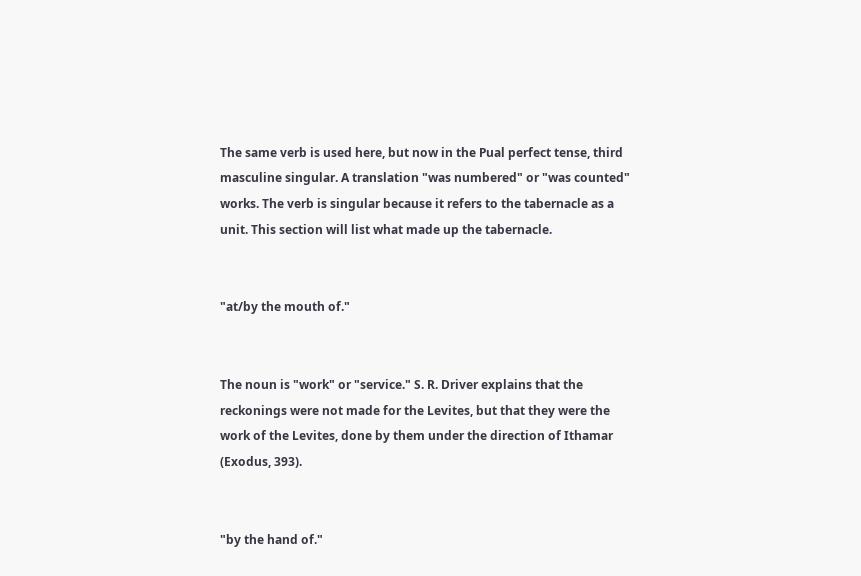The same verb is used here, but now in the Pual perfect tense, third masculine singular. A translation "was numbered" or "was counted" works. The verb is singular because it refers to the tabernacle as a unit. This section will list what made up the tabernacle.


"at/by the mouth of."


The noun is "work" or "service." S. R. Driver explains that the reckonings were not made for the Levites, but that they were the work of the Levites, done by them under the direction of Ithamar (Exodus, 393).


"by the hand of."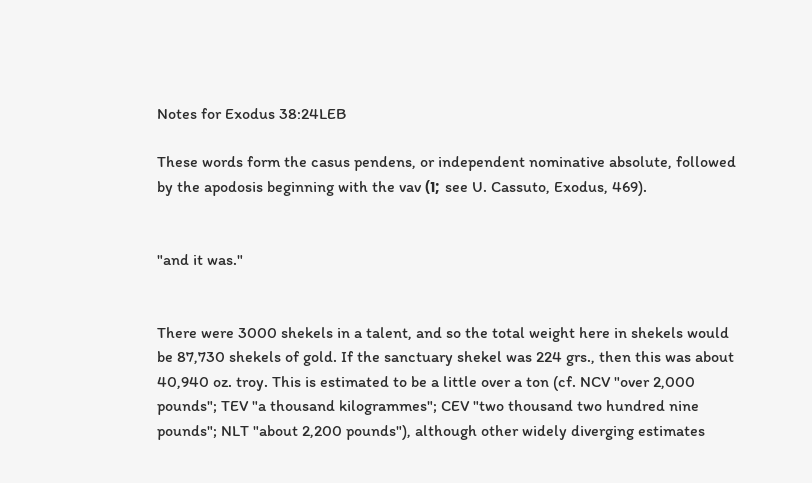Notes for Exodus 38:24LEB

These words form the casus pendens, or independent nominative absolute, followed by the apodosis beginning with the vav (ו; see U. Cassuto, Exodus, 469).


"and it was."


There were 3000 shekels in a talent, and so the total weight here in shekels would be 87,730 shekels of gold. If the sanctuary shekel was 224 grs., then this was about 40,940 oz. troy. This is estimated to be a little over a ton (cf. NCV "over 2,000 pounds"; TEV "a thousand kilogrammes"; CEV "two thousand two hundred nine pounds"; NLT "about 2,200 pounds"), although other widely diverging estimates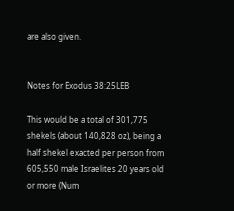are also given.


Notes for Exodus 38:25LEB

This would be a total of 301,775 shekels (about 140,828 oz), being a half shekel exacted per person from 605,550 male Israelites 20 years old or more (Num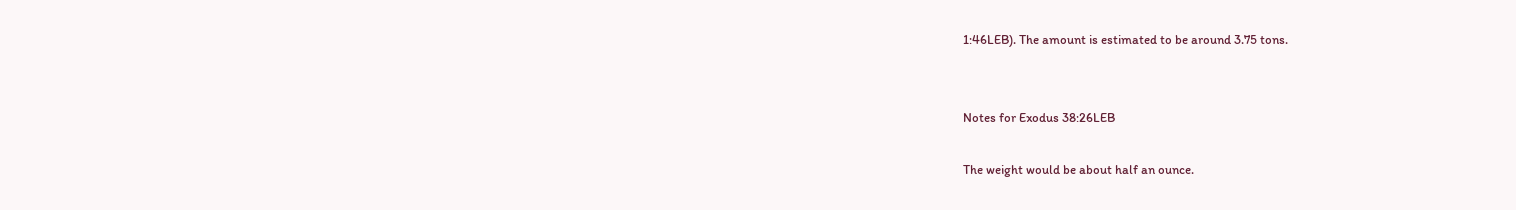1:46LEB). The amount is estimated to be around 3.75 tons.


Notes for Exodus 38:26LEB

The weight would be about half an ounce.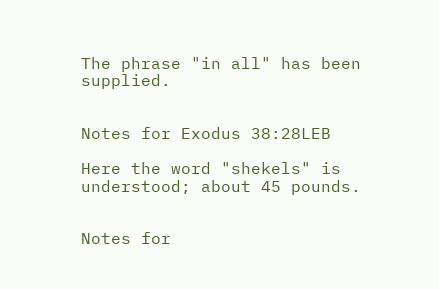The phrase "in all" has been supplied.


Notes for Exodus 38:28LEB

Here the word "shekels" is understood; about 45 pounds.


Notes for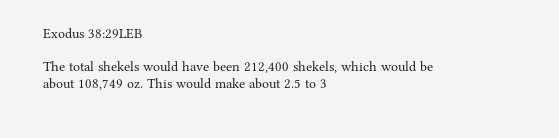Exodus 38:29LEB

The total shekels would have been 212,400 shekels, which would be about 108,749 oz. This would make about 2.5 to 3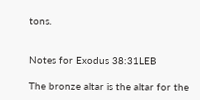tons.


Notes for Exodus 38:31LEB

The bronze altar is the altar for the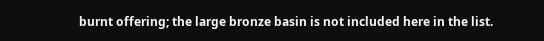burnt offering; the large bronze basin is not included here in the list.